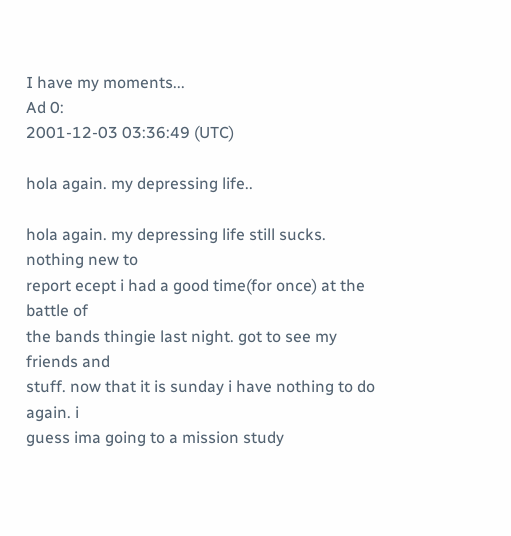I have my moments...
Ad 0:
2001-12-03 03:36:49 (UTC)

hola again. my depressing life..

hola again. my depressing life still sucks. nothing new to
report ecept i had a good time(for once) at the battle of
the bands thingie last night. got to see my friends and
stuff. now that it is sunday i have nothing to do again. i
guess ima going to a mission study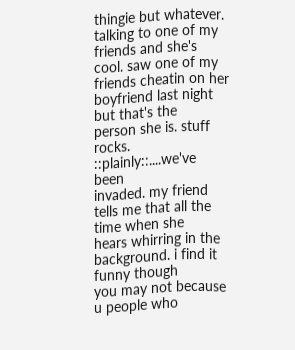thingie but whatever.
talking to one of my friends and she's cool. saw one of my
friends cheatin on her boyfriend last night but that's the
person she is. stuff rocks. ::plainly::....we've been
invaded. my friend tells me that all the time when she
hears whirring in the background. i find it funny though
you may not because u people who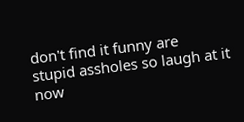don't find it funny are
stupid assholes so laugh at it now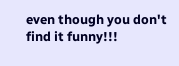even though you don't
find it funny!!!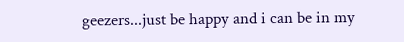geezers...just be happy and i can be in my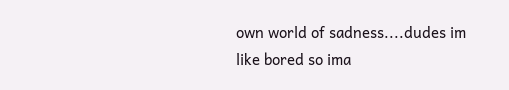own world of sadness....dudes im like bored so ima